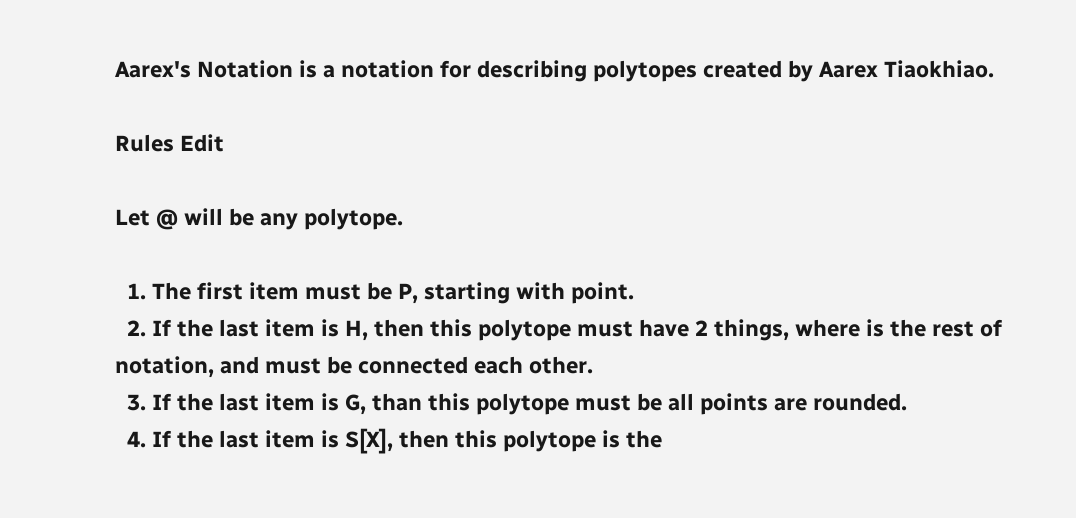Aarex's Notation is a notation for describing polytopes created by Aarex Tiaokhiao.

Rules Edit

Let @ will be any polytope.

  1. The first item must be P, starting with point.
  2. If the last item is H, then this polytope must have 2 things, where is the rest of notation, and must be connected each other.
  3. If the last item is G, than this polytope must be all points are rounded.
  4. If the last item is S[X], then this polytope is the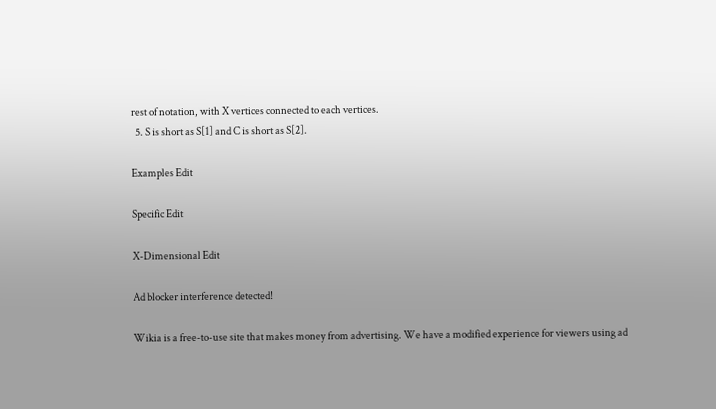rest of notation, with X vertices connected to each vertices.
  5. S is short as S[1] and C is short as S[2].

Examples Edit

Specific Edit

X-Dimensional Edit

Ad blocker interference detected!

Wikia is a free-to-use site that makes money from advertising. We have a modified experience for viewers using ad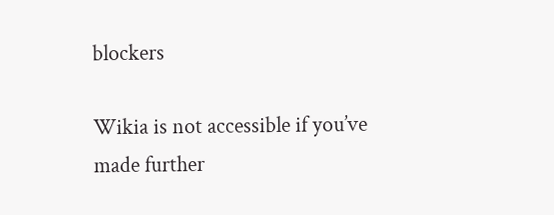blockers

Wikia is not accessible if you’ve made further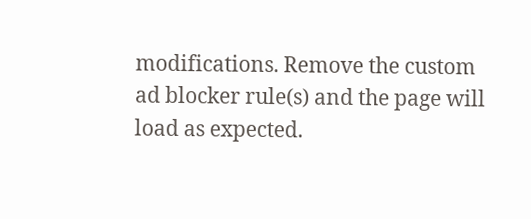modifications. Remove the custom ad blocker rule(s) and the page will load as expected.